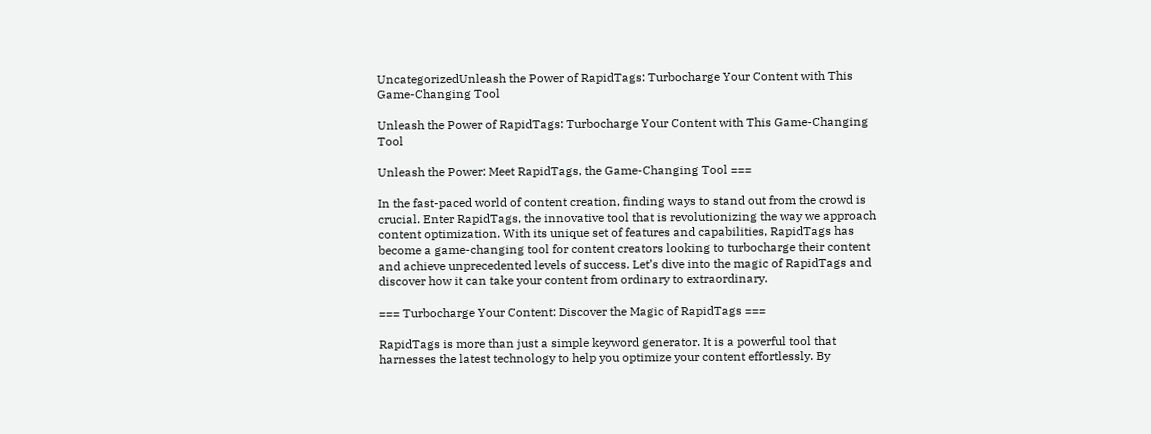UncategorizedUnleash the Power of RapidTags: Turbocharge Your Content with This Game-Changing Tool

Unleash the Power of RapidTags: Turbocharge Your Content with This Game-Changing Tool

Unleash the Power: Meet RapidTags, the Game-Changing Tool ===

In the fast-paced world of content creation, finding ways to stand out from the crowd is crucial. Enter RapidTags, the innovative tool that is revolutionizing the way we approach content optimization. With its unique set of features and capabilities, RapidTags has become a game-changing tool for content creators looking to turbocharge their content and achieve unprecedented levels of success. Let’s dive into the magic of RapidTags and discover how it can take your content from ordinary to extraordinary.

=== Turbocharge Your Content: Discover the Magic of RapidTags ===

RapidTags is more than just a simple keyword generator. It is a powerful tool that harnesses the latest technology to help you optimize your content effortlessly. By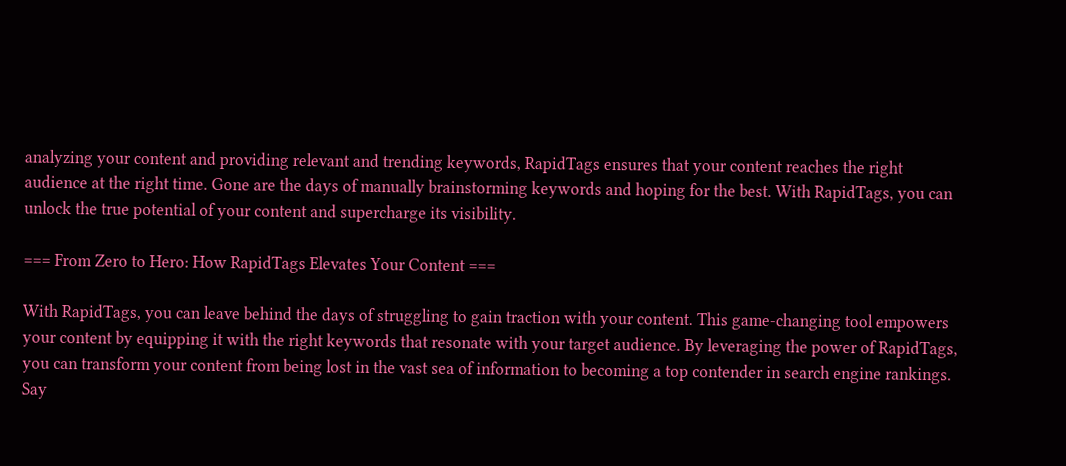analyzing your content and providing relevant and trending keywords, RapidTags ensures that your content reaches the right audience at the right time. Gone are the days of manually brainstorming keywords and hoping for the best. With RapidTags, you can unlock the true potential of your content and supercharge its visibility.

=== From Zero to Hero: How RapidTags Elevates Your Content ===

With RapidTags, you can leave behind the days of struggling to gain traction with your content. This game-changing tool empowers your content by equipping it with the right keywords that resonate with your target audience. By leveraging the power of RapidTags, you can transform your content from being lost in the vast sea of information to becoming a top contender in search engine rankings. Say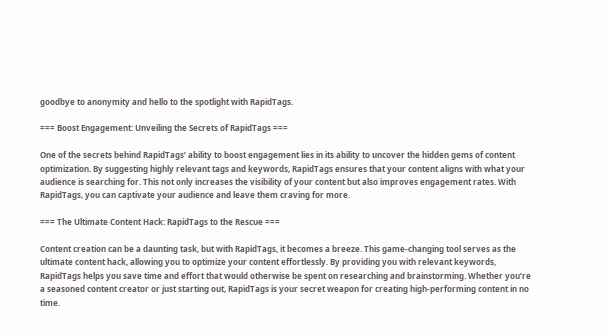goodbye to anonymity and hello to the spotlight with RapidTags.

=== Boost Engagement: Unveiling the Secrets of RapidTags ===

One of the secrets behind RapidTags’ ability to boost engagement lies in its ability to uncover the hidden gems of content optimization. By suggesting highly relevant tags and keywords, RapidTags ensures that your content aligns with what your audience is searching for. This not only increases the visibility of your content but also improves engagement rates. With RapidTags, you can captivate your audience and leave them craving for more.

=== The Ultimate Content Hack: RapidTags to the Rescue ===

Content creation can be a daunting task, but with RapidTags, it becomes a breeze. This game-changing tool serves as the ultimate content hack, allowing you to optimize your content effortlessly. By providing you with relevant keywords, RapidTags helps you save time and effort that would otherwise be spent on researching and brainstorming. Whether you’re a seasoned content creator or just starting out, RapidTags is your secret weapon for creating high-performing content in no time.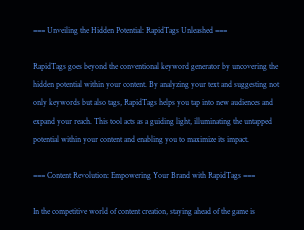=== Unveiling the Hidden Potential: RapidTags Unleashed ===

RapidTags goes beyond the conventional keyword generator by uncovering the hidden potential within your content. By analyzing your text and suggesting not only keywords but also tags, RapidTags helps you tap into new audiences and expand your reach. This tool acts as a guiding light, illuminating the untapped potential within your content and enabling you to maximize its impact.

=== Content Revolution: Empowering Your Brand with RapidTags ===

In the competitive world of content creation, staying ahead of the game is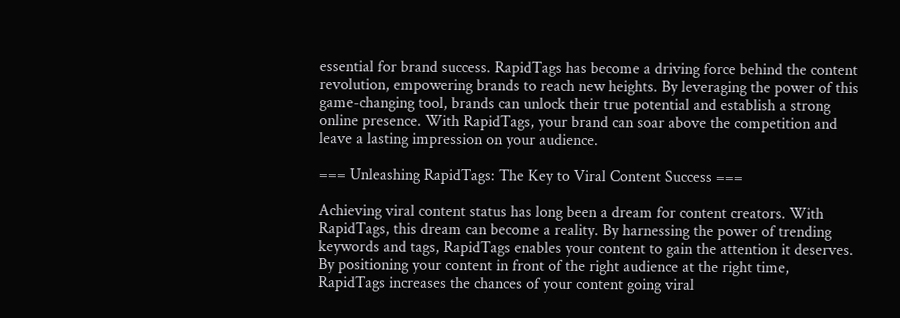essential for brand success. RapidTags has become a driving force behind the content revolution, empowering brands to reach new heights. By leveraging the power of this game-changing tool, brands can unlock their true potential and establish a strong online presence. With RapidTags, your brand can soar above the competition and leave a lasting impression on your audience.

=== Unleashing RapidTags: The Key to Viral Content Success ===

Achieving viral content status has long been a dream for content creators. With RapidTags, this dream can become a reality. By harnessing the power of trending keywords and tags, RapidTags enables your content to gain the attention it deserves. By positioning your content in front of the right audience at the right time, RapidTags increases the chances of your content going viral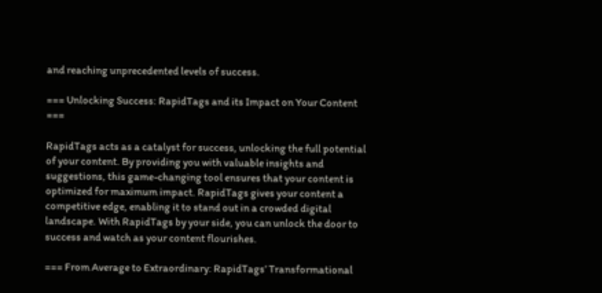and reaching unprecedented levels of success.

=== Unlocking Success: RapidTags and its Impact on Your Content ===

RapidTags acts as a catalyst for success, unlocking the full potential of your content. By providing you with valuable insights and suggestions, this game-changing tool ensures that your content is optimized for maximum impact. RapidTags gives your content a competitive edge, enabling it to stand out in a crowded digital landscape. With RapidTags by your side, you can unlock the door to success and watch as your content flourishes.

=== From Average to Extraordinary: RapidTags’ Transformational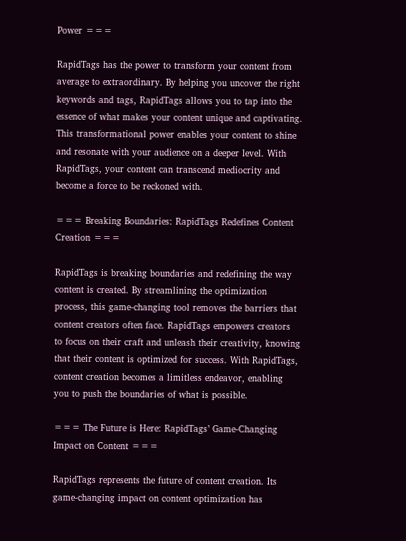Power ===

RapidTags has the power to transform your content from average to extraordinary. By helping you uncover the right keywords and tags, RapidTags allows you to tap into the essence of what makes your content unique and captivating. This transformational power enables your content to shine and resonate with your audience on a deeper level. With RapidTags, your content can transcend mediocrity and become a force to be reckoned with.

=== Breaking Boundaries: RapidTags Redefines Content Creation ===

RapidTags is breaking boundaries and redefining the way content is created. By streamlining the optimization process, this game-changing tool removes the barriers that content creators often face. RapidTags empowers creators to focus on their craft and unleash their creativity, knowing that their content is optimized for success. With RapidTags, content creation becomes a limitless endeavor, enabling you to push the boundaries of what is possible.

=== The Future is Here: RapidTags’ Game-Changing Impact on Content ===

RapidTags represents the future of content creation. Its game-changing impact on content optimization has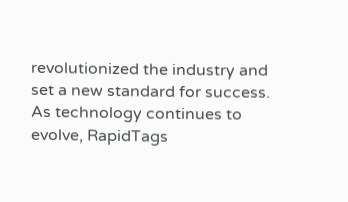revolutionized the industry and set a new standard for success. As technology continues to evolve, RapidTags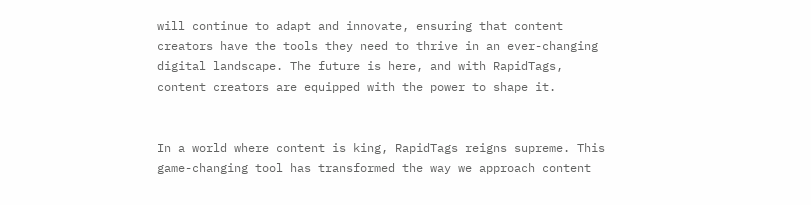will continue to adapt and innovate, ensuring that content creators have the tools they need to thrive in an ever-changing digital landscape. The future is here, and with RapidTags, content creators are equipped with the power to shape it.


In a world where content is king, RapidTags reigns supreme. This game-changing tool has transformed the way we approach content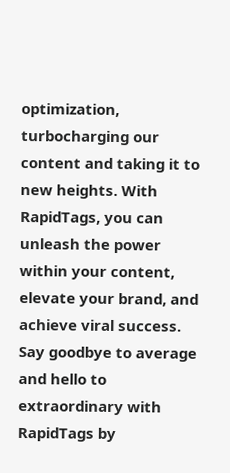optimization, turbocharging our content and taking it to new heights. With RapidTags, you can unleash the power within your content, elevate your brand, and achieve viral success. Say goodbye to average and hello to extraordinary with RapidTags by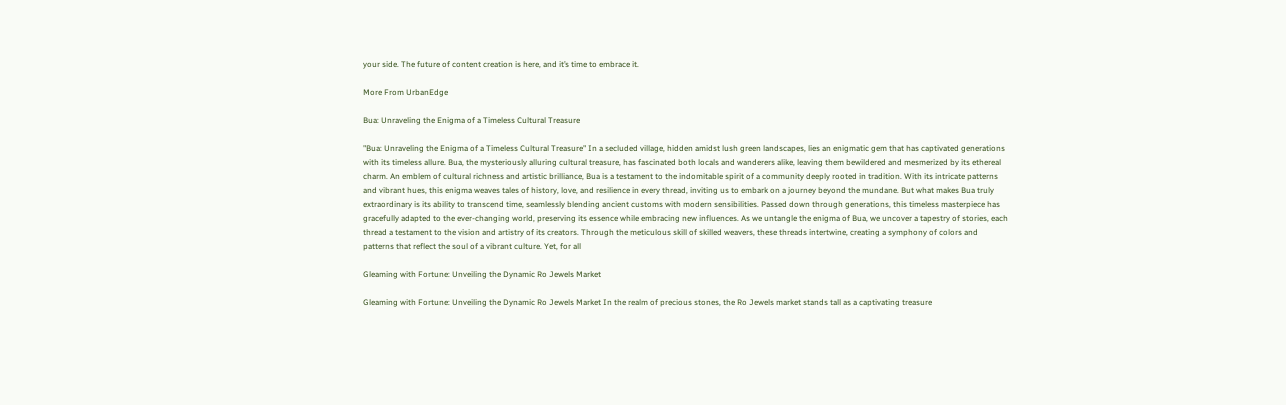your side. The future of content creation is here, and it’s time to embrace it.

More From UrbanEdge

Bua: Unraveling the Enigma of a Timeless Cultural Treasure

"Bua: Unraveling the Enigma of a Timeless Cultural Treasure" In a secluded village, hidden amidst lush green landscapes, lies an enigmatic gem that has captivated generations with its timeless allure. Bua, the mysteriously alluring cultural treasure, has fascinated both locals and wanderers alike, leaving them bewildered and mesmerized by its ethereal charm. An emblem of cultural richness and artistic brilliance, Bua is a testament to the indomitable spirit of a community deeply rooted in tradition. With its intricate patterns and vibrant hues, this enigma weaves tales of history, love, and resilience in every thread, inviting us to embark on a journey beyond the mundane. But what makes Bua truly extraordinary is its ability to transcend time, seamlessly blending ancient customs with modern sensibilities. Passed down through generations, this timeless masterpiece has gracefully adapted to the ever-changing world, preserving its essence while embracing new influences. As we untangle the enigma of Bua, we uncover a tapestry of stories, each thread a testament to the vision and artistry of its creators. Through the meticulous skill of skilled weavers, these threads intertwine, creating a symphony of colors and patterns that reflect the soul of a vibrant culture. Yet, for all

Gleaming with Fortune: Unveiling the Dynamic Ro Jewels Market

Gleaming with Fortune: Unveiling the Dynamic Ro Jewels Market In the realm of precious stones, the Ro Jewels market stands tall as a captivating treasure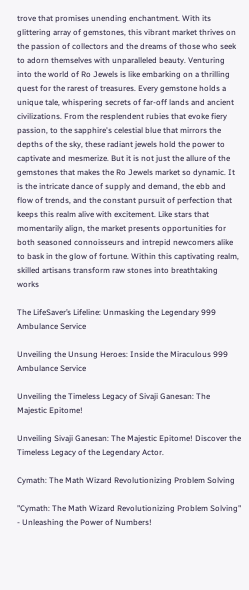trove that promises unending enchantment. With its glittering array of gemstones, this vibrant market thrives on the passion of collectors and the dreams of those who seek to adorn themselves with unparalleled beauty. Venturing into the world of Ro Jewels is like embarking on a thrilling quest for the rarest of treasures. Every gemstone holds a unique tale, whispering secrets of far-off lands and ancient civilizations. From the resplendent rubies that evoke fiery passion, to the sapphire's celestial blue that mirrors the depths of the sky, these radiant jewels hold the power to captivate and mesmerize. But it is not just the allure of the gemstones that makes the Ro Jewels market so dynamic. It is the intricate dance of supply and demand, the ebb and flow of trends, and the constant pursuit of perfection that keeps this realm alive with excitement. Like stars that momentarily align, the market presents opportunities for both seasoned connoisseurs and intrepid newcomers alike to bask in the glow of fortune. Within this captivating realm, skilled artisans transform raw stones into breathtaking works

The LifeSaver’s Lifeline: Unmasking the Legendary 999 Ambulance Service

Unveiling the Unsung Heroes: Inside the Miraculous 999 Ambulance Service

Unveiling the Timeless Legacy of Sivaji Ganesan: The Majestic Epitome!

Unveiling Sivaji Ganesan: The Majestic Epitome! Discover the Timeless Legacy of the Legendary Actor.

Cymath: The Math Wizard Revolutionizing Problem Solving

"Cymath: The Math Wizard Revolutionizing Problem Solving" - Unleashing the Power of Numbers!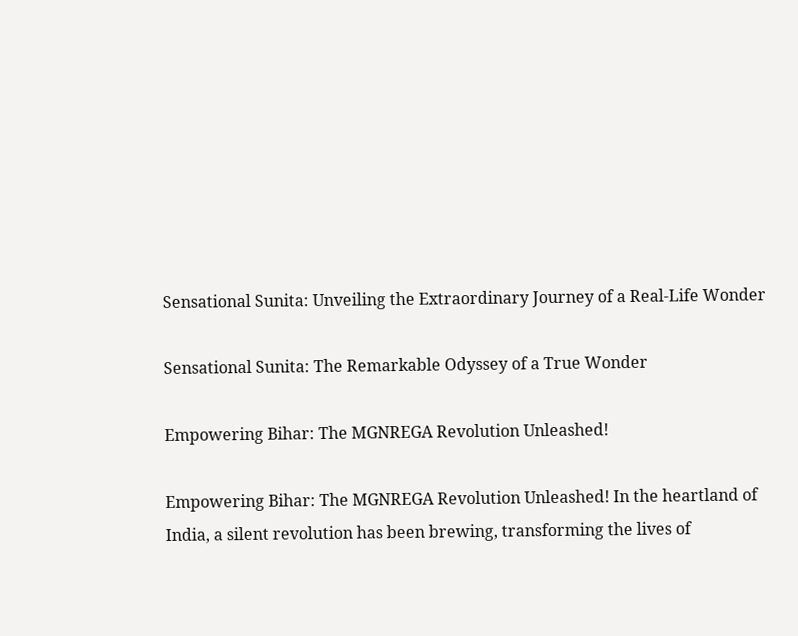Sensational Sunita: Unveiling the Extraordinary Journey of a Real-Life Wonder

Sensational Sunita: The Remarkable Odyssey of a True Wonder

Empowering Bihar: The MGNREGA Revolution Unleashed!

Empowering Bihar: The MGNREGA Revolution Unleashed! In the heartland of India, a silent revolution has been brewing, transforming the lives of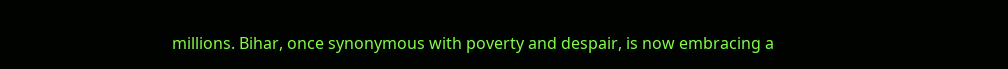millions. Bihar, once synonymous with poverty and despair, is now embracing a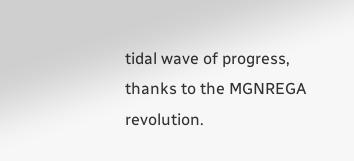tidal wave of progress, thanks to the MGNREGA revolution.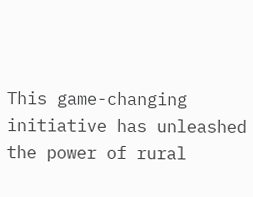This game-changing initiative has unleashed the power of rural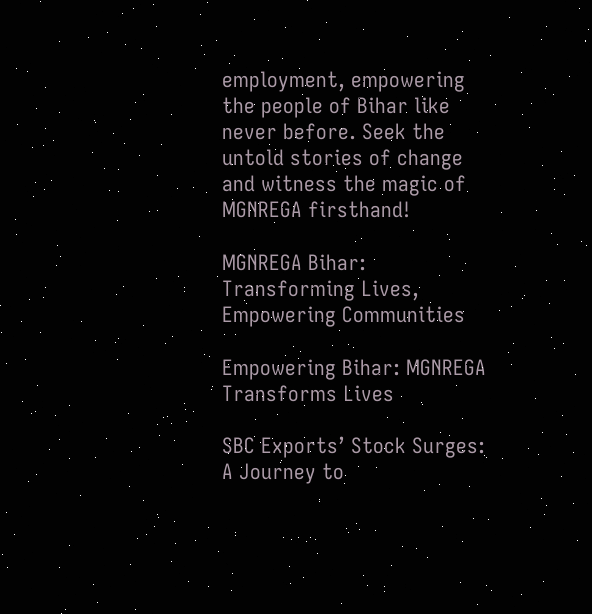employment, empowering the people of Bihar like never before. Seek the untold stories of change and witness the magic of MGNREGA firsthand!

MGNREGA Bihar: Transforming Lives, Empowering Communities

Empowering Bihar: MGNREGA Transforms Lives

SBC Exports’ Stock Surges: A Journey to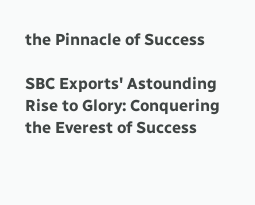the Pinnacle of Success

SBC Exports' Astounding Rise to Glory: Conquering the Everest of Success